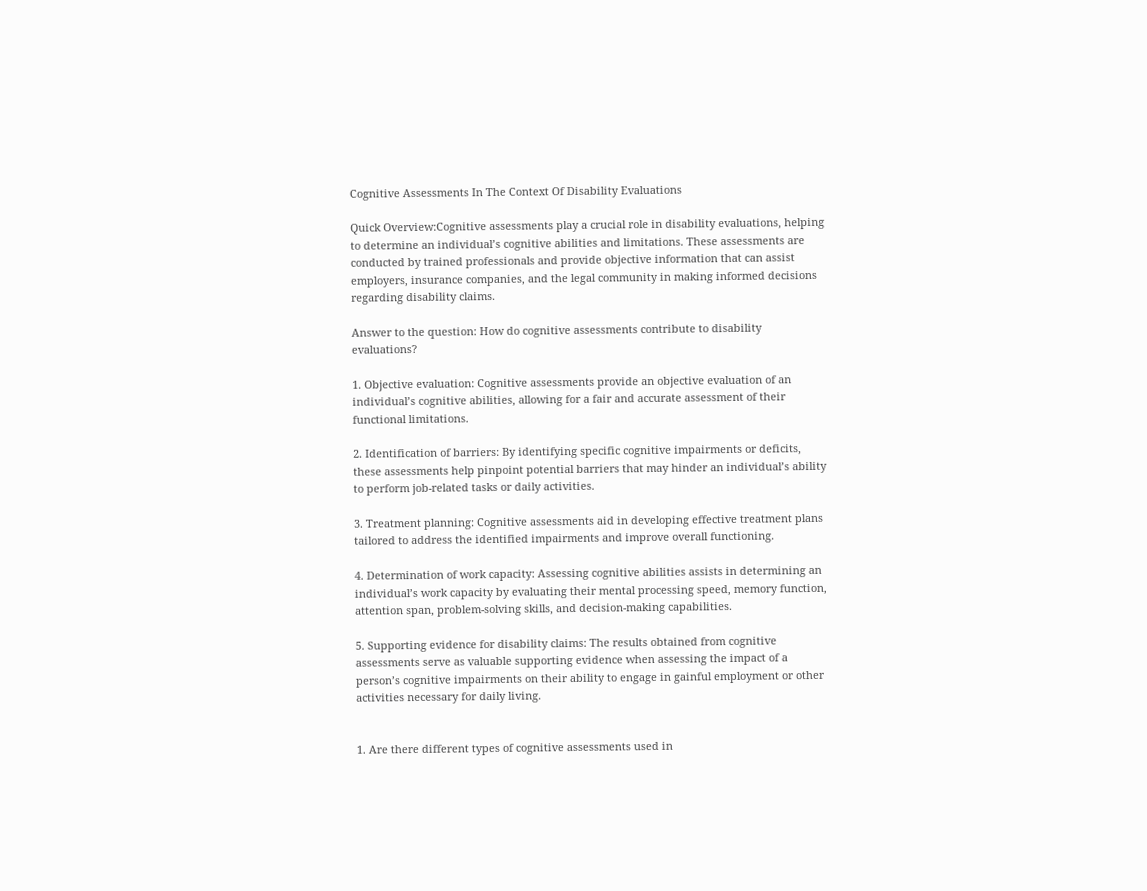Cognitive Assessments In The Context Of Disability Evaluations

Quick Overview:Cognitive assessments play a crucial role in disability evaluations, helping to determine an individual’s cognitive abilities and limitations. These assessments are conducted by trained professionals and provide objective information that can assist employers, insurance companies, and the legal community in making informed decisions regarding disability claims.

Answer to the question: How do cognitive assessments contribute to disability evaluations?

1. Objective evaluation: Cognitive assessments provide an objective evaluation of an individual’s cognitive abilities, allowing for a fair and accurate assessment of their functional limitations.

2. Identification of barriers: By identifying specific cognitive impairments or deficits, these assessments help pinpoint potential barriers that may hinder an individual’s ability to perform job-related tasks or daily activities.

3. Treatment planning: Cognitive assessments aid in developing effective treatment plans tailored to address the identified impairments and improve overall functioning.

4. Determination of work capacity: Assessing cognitive abilities assists in determining an individual’s work capacity by evaluating their mental processing speed, memory function, attention span, problem-solving skills, and decision-making capabilities.

5. Supporting evidence for disability claims: The results obtained from cognitive assessments serve as valuable supporting evidence when assessing the impact of a person’s cognitive impairments on their ability to engage in gainful employment or other activities necessary for daily living.


1. Are there different types of cognitive assessments used in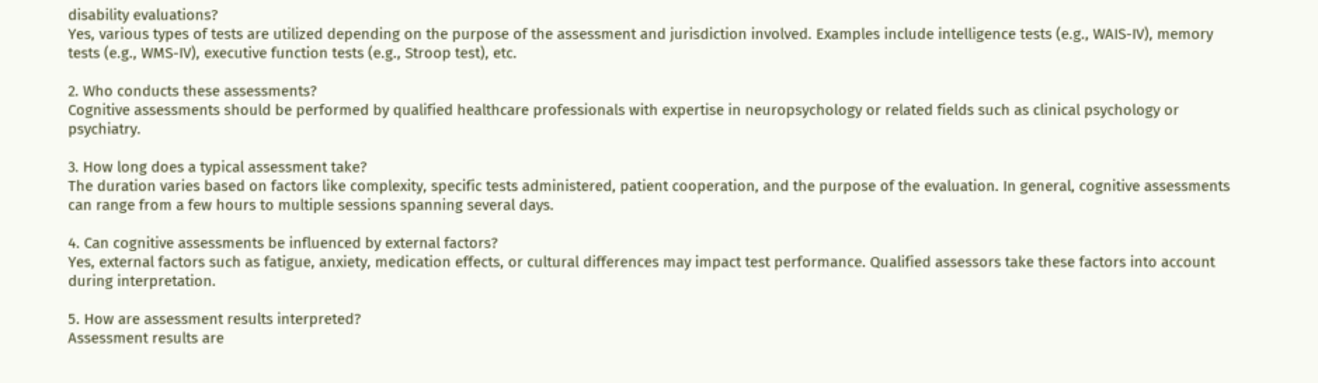disability evaluations?
Yes, various types of tests are utilized depending on the purpose of the assessment and jurisdiction involved. Examples include intelligence tests (e.g., WAIS-IV), memory tests (e.g., WMS-IV), executive function tests (e.g., Stroop test), etc.

2. Who conducts these assessments?
Cognitive assessments should be performed by qualified healthcare professionals with expertise in neuropsychology or related fields such as clinical psychology or psychiatry.

3. How long does a typical assessment take?
The duration varies based on factors like complexity, specific tests administered, patient cooperation, and the purpose of the evaluation. In general, cognitive assessments can range from a few hours to multiple sessions spanning several days.

4. Can cognitive assessments be influenced by external factors?
Yes, external factors such as fatigue, anxiety, medication effects, or cultural differences may impact test performance. Qualified assessors take these factors into account during interpretation.

5. How are assessment results interpreted?
Assessment results are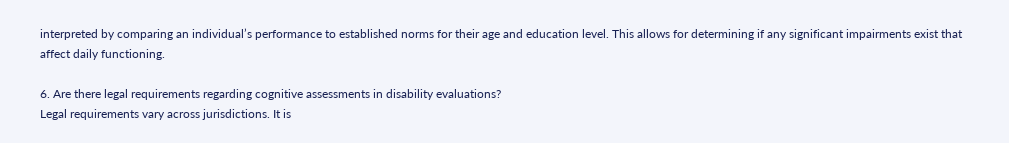interpreted by comparing an individual’s performance to established norms for their age and education level. This allows for determining if any significant impairments exist that affect daily functioning.

6. Are there legal requirements regarding cognitive assessments in disability evaluations?
Legal requirements vary across jurisdictions. It is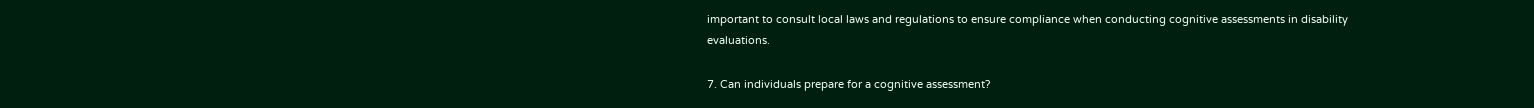important to consult local laws and regulations to ensure compliance when conducting cognitive assessments in disability evaluations.

7. Can individuals prepare for a cognitive assessment?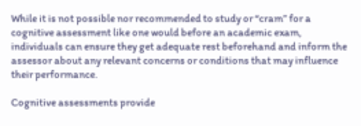While it is not possible nor recommended to study or “cram” for a cognitive assessment like one would before an academic exam, individuals can ensure they get adequate rest beforehand and inform the assessor about any relevant concerns or conditions that may influence their performance.

Cognitive assessments provide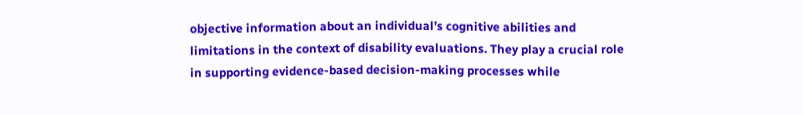objective information about an individual’s cognitive abilities and limitations in the context of disability evaluations. They play a crucial role in supporting evidence-based decision-making processes while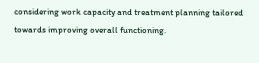considering work capacity and treatment planning tailored towards improving overall functioning.